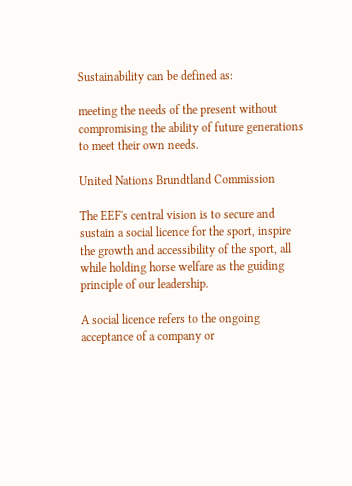Sustainability can be defined as:

meeting the needs of the present without compromising the ability of future generations to meet their own needs.

United Nations Brundtland Commission

The EEF's central vision is to secure and sustain a social licence for the sport, inspire the growth and accessibility of the sport, all while holding horse welfare as the guiding principle of our leadership.

A social licence refers to the ongoing acceptance of a company or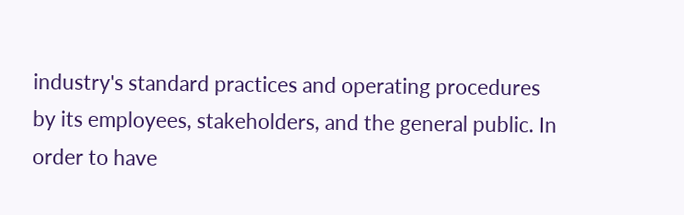industry's standard practices and operating procedures by its employees, stakeholders, and the general public. In order to have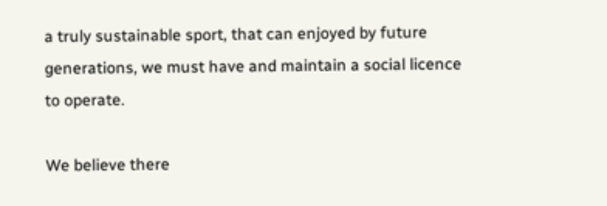a truly sustainable sport, that can enjoyed by future generations, we must have and maintain a social licence to operate.

We believe there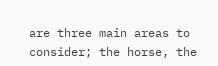are three main areas to consider; the horse, the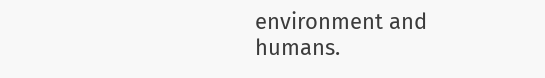environment and humans.